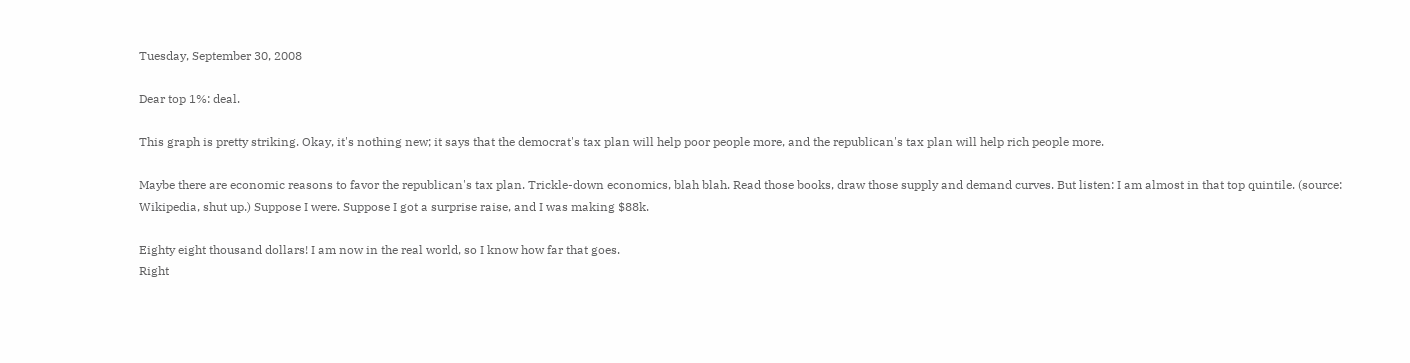Tuesday, September 30, 2008

Dear top 1%: deal.

This graph is pretty striking. Okay, it's nothing new; it says that the democrat's tax plan will help poor people more, and the republican's tax plan will help rich people more.

Maybe there are economic reasons to favor the republican's tax plan. Trickle-down economics, blah blah. Read those books, draw those supply and demand curves. But listen: I am almost in that top quintile. (source: Wikipedia, shut up.) Suppose I were. Suppose I got a surprise raise, and I was making $88k.

Eighty eight thousand dollars! I am now in the real world, so I know how far that goes.
Right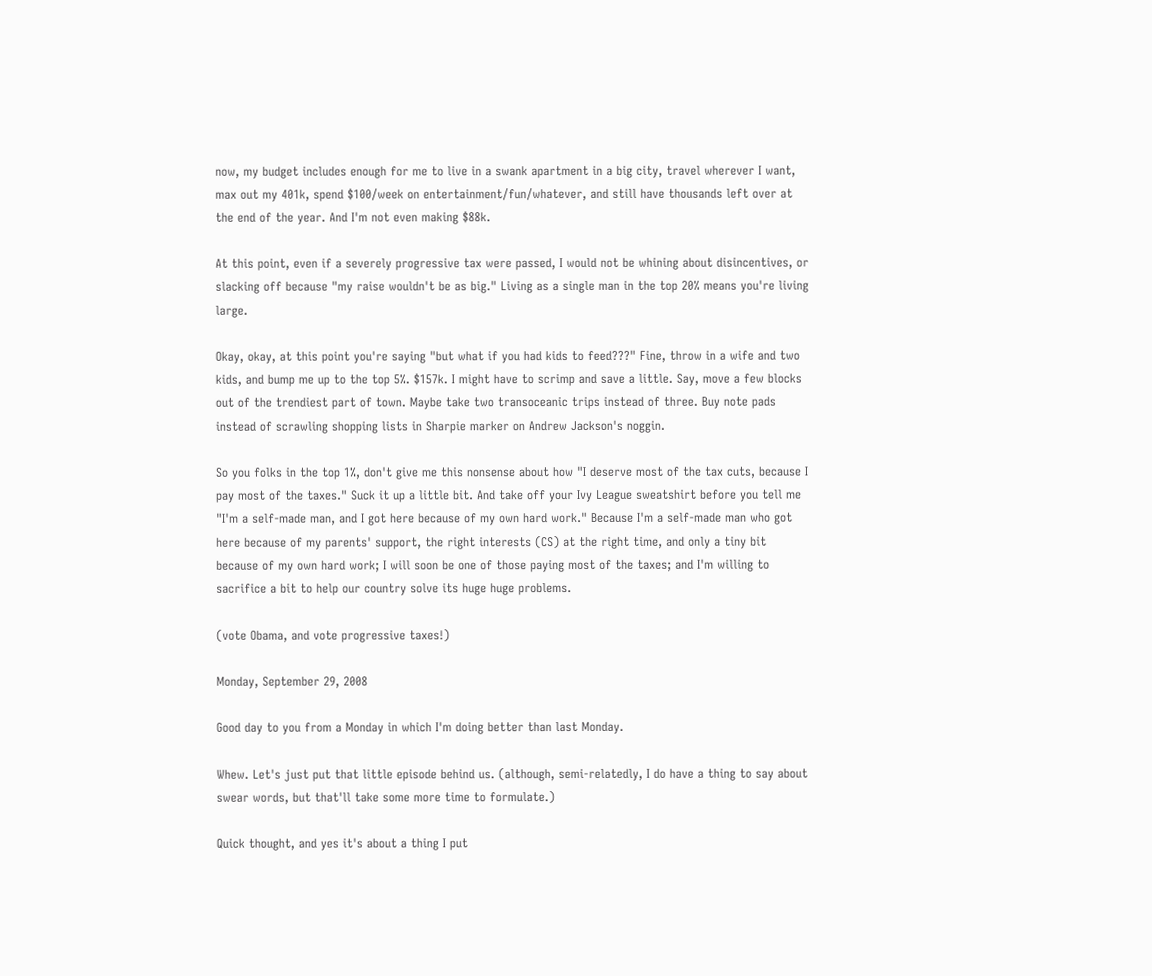now, my budget includes enough for me to live in a swank apartment in a big city, travel wherever I want, max out my 401k, spend $100/week on entertainment/fun/whatever, and still have thousands left over at the end of the year. And I'm not even making $88k.

At this point, even if a severely progressive tax were passed, I would not be whining about disincentives, or slacking off because "my raise wouldn't be as big." Living as a single man in the top 20% means you're living large.

Okay, okay, at this point you're saying "but what if you had kids to feed???" Fine, throw in a wife and two kids, and bump me up to the top 5%. $157k. I might have to scrimp and save a little. Say, move a few blocks out of the trendiest part of town. Maybe take two transoceanic trips instead of three. Buy note pads instead of scrawling shopping lists in Sharpie marker on Andrew Jackson's noggin.

So you folks in the top 1%, don't give me this nonsense about how "I deserve most of the tax cuts, because I pay most of the taxes." Suck it up a little bit. And take off your Ivy League sweatshirt before you tell me "I'm a self-made man, and I got here because of my own hard work." Because I'm a self-made man who got here because of my parents' support, the right interests (CS) at the right time, and only a tiny bit because of my own hard work; I will soon be one of those paying most of the taxes; and I'm willing to sacrifice a bit to help our country solve its huge huge problems.

(vote Obama, and vote progressive taxes!)

Monday, September 29, 2008

Good day to you from a Monday in which I'm doing better than last Monday.

Whew. Let's just put that little episode behind us. (although, semi-relatedly, I do have a thing to say about swear words, but that'll take some more time to formulate.)

Quick thought, and yes it's about a thing I put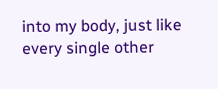into my body, just like every single other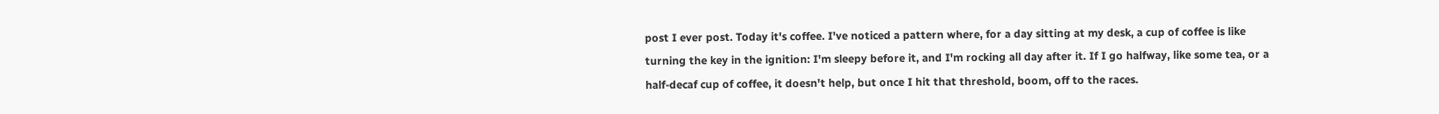post I ever post. Today it's coffee. I've noticed a pattern where, for a day sitting at my desk, a cup of coffee is like turning the key in the ignition: I'm sleepy before it, and I'm rocking all day after it. If I go halfway, like some tea, or a half-decaf cup of coffee, it doesn't help, but once I hit that threshold, boom, off to the races.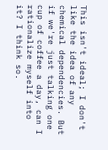This isn't ideal; I don't like the idea of any chemical dependencies. But if we're just talking one cup of coffee a day, can I rationalize myself into it? I think so.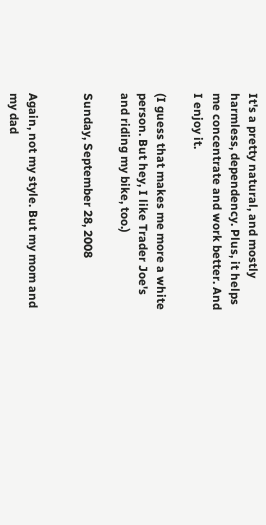It's a pretty natural, and mostly harmless, dependency. Plus, it helps me concentrate and work better. And I enjoy it.

(I guess that makes me more a white person. But hey, I like Trader Joe's and riding my bike, too.)

Sunday, September 28, 2008


Again, not my style. But my mom and my dad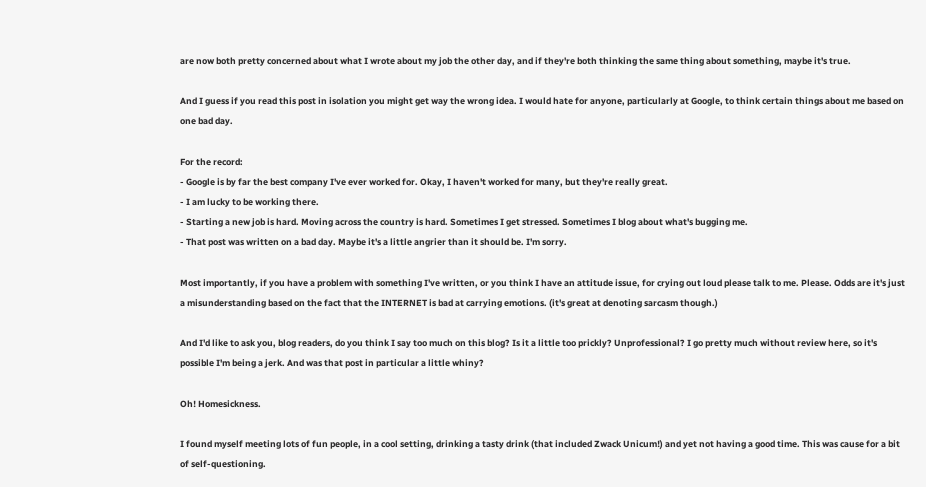are now both pretty concerned about what I wrote about my job the other day, and if they're both thinking the same thing about something, maybe it's true.

And I guess if you read this post in isolation you might get way the wrong idea. I would hate for anyone, particularly at Google, to think certain things about me based on one bad day.

For the record:
- Google is by far the best company I've ever worked for. Okay, I haven't worked for many, but they're really great.
- I am lucky to be working there.
- Starting a new job is hard. Moving across the country is hard. Sometimes I get stressed. Sometimes I blog about what's bugging me.
- That post was written on a bad day. Maybe it's a little angrier than it should be. I'm sorry.

Most importantly, if you have a problem with something I've written, or you think I have an attitude issue, for crying out loud please talk to me. Please. Odds are it's just a misunderstanding based on the fact that the INTERNET is bad at carrying emotions. (it's great at denoting sarcasm though.)

And I'd like to ask you, blog readers, do you think I say too much on this blog? Is it a little too prickly? Unprofessional? I go pretty much without review here, so it's possible I'm being a jerk. And was that post in particular a little whiny?

Oh! Homesickness.

I found myself meeting lots of fun people, in a cool setting, drinking a tasty drink (that included Zwack Unicum!) and yet not having a good time. This was cause for a bit of self-questioning.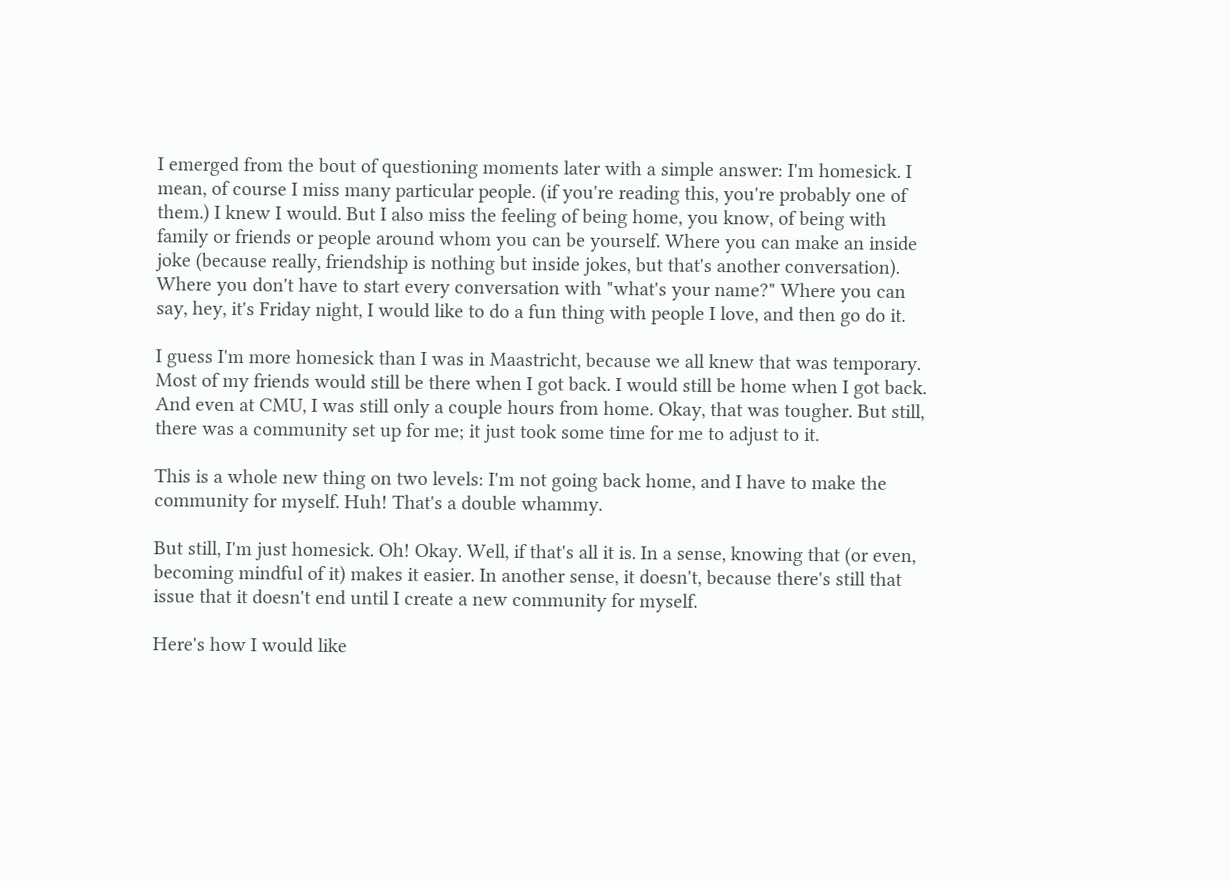I emerged from the bout of questioning moments later with a simple answer: I'm homesick. I mean, of course I miss many particular people. (if you're reading this, you're probably one of them.) I knew I would. But I also miss the feeling of being home, you know, of being with family or friends or people around whom you can be yourself. Where you can make an inside joke (because really, friendship is nothing but inside jokes, but that's another conversation). Where you don't have to start every conversation with "what's your name?" Where you can say, hey, it's Friday night, I would like to do a fun thing with people I love, and then go do it.

I guess I'm more homesick than I was in Maastricht, because we all knew that was temporary. Most of my friends would still be there when I got back. I would still be home when I got back. And even at CMU, I was still only a couple hours from home. Okay, that was tougher. But still, there was a community set up for me; it just took some time for me to adjust to it.

This is a whole new thing on two levels: I'm not going back home, and I have to make the community for myself. Huh! That's a double whammy.

But still, I'm just homesick. Oh! Okay. Well, if that's all it is. In a sense, knowing that (or even, becoming mindful of it) makes it easier. In another sense, it doesn't, because there's still that issue that it doesn't end until I create a new community for myself.

Here's how I would like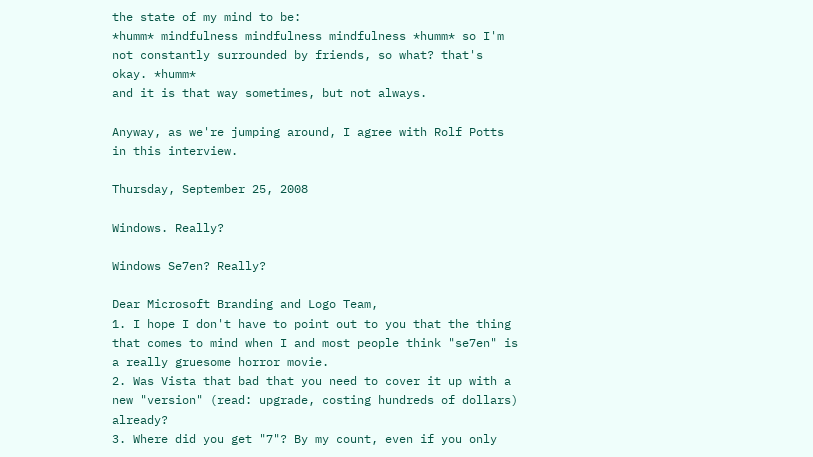the state of my mind to be:
*humm* mindfulness mindfulness mindfulness *humm* so I'm not constantly surrounded by friends, so what? that's okay. *humm*
and it is that way sometimes, but not always.

Anyway, as we're jumping around, I agree with Rolf Potts in this interview.

Thursday, September 25, 2008

Windows. Really?

Windows Se7en? Really?

Dear Microsoft Branding and Logo Team,
1. I hope I don't have to point out to you that the thing that comes to mind when I and most people think "se7en" is a really gruesome horror movie.
2. Was Vista that bad that you need to cover it up with a new "version" (read: upgrade, costing hundreds of dollars) already?
3. Where did you get "7"? By my count, even if you only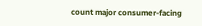count major consumer-facing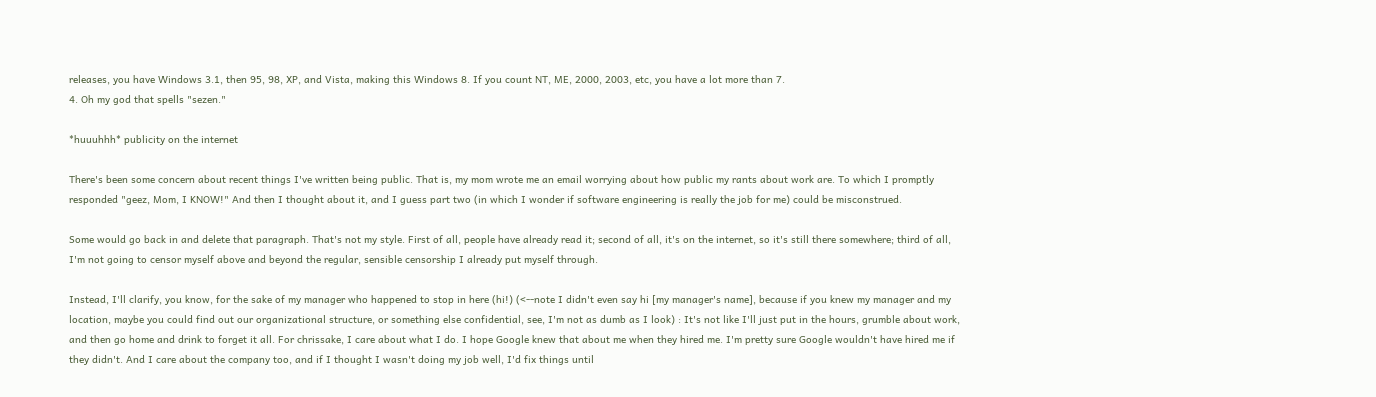releases, you have Windows 3.1, then 95, 98, XP, and Vista, making this Windows 8. If you count NT, ME, 2000, 2003, etc, you have a lot more than 7.
4. Oh my god that spells "sezen."

*huuuhhh* publicity on the internet

There's been some concern about recent things I've written being public. That is, my mom wrote me an email worrying about how public my rants about work are. To which I promptly responded "geez, Mom, I KNOW!" And then I thought about it, and I guess part two (in which I wonder if software engineering is really the job for me) could be misconstrued.

Some would go back in and delete that paragraph. That's not my style. First of all, people have already read it; second of all, it's on the internet, so it's still there somewhere; third of all, I'm not going to censor myself above and beyond the regular, sensible censorship I already put myself through.

Instead, I'll clarify, you know, for the sake of my manager who happened to stop in here (hi!) (<--note I didn't even say hi [my manager's name], because if you knew my manager and my location, maybe you could find out our organizational structure, or something else confidential, see, I'm not as dumb as I look) : It's not like I'll just put in the hours, grumble about work, and then go home and drink to forget it all. For chrissake, I care about what I do. I hope Google knew that about me when they hired me. I'm pretty sure Google wouldn't have hired me if they didn't. And I care about the company too, and if I thought I wasn't doing my job well, I'd fix things until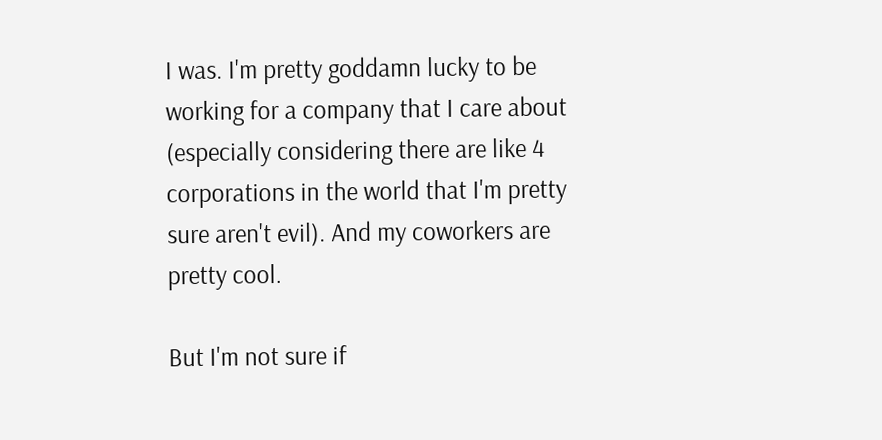I was. I'm pretty goddamn lucky to be working for a company that I care about (especially considering there are like 4 corporations in the world that I'm pretty sure aren't evil). And my coworkers are pretty cool.

But I'm not sure if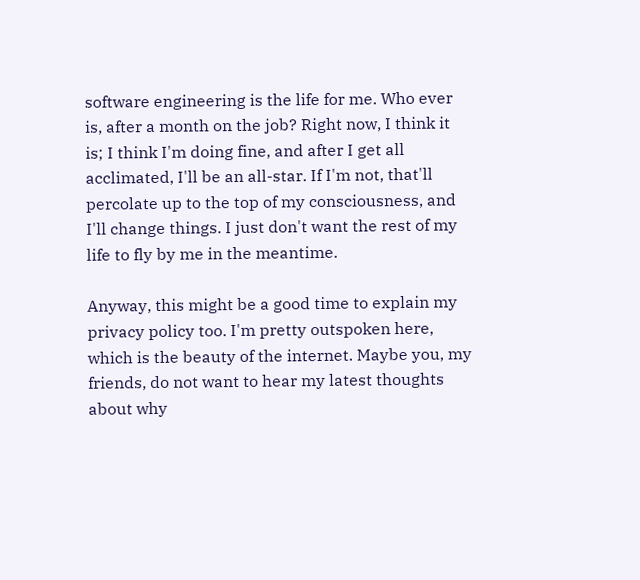software engineering is the life for me. Who ever is, after a month on the job? Right now, I think it is; I think I'm doing fine, and after I get all acclimated, I'll be an all-star. If I'm not, that'll percolate up to the top of my consciousness, and I'll change things. I just don't want the rest of my life to fly by me in the meantime.

Anyway, this might be a good time to explain my privacy policy too. I'm pretty outspoken here, which is the beauty of the internet. Maybe you, my friends, do not want to hear my latest thoughts about why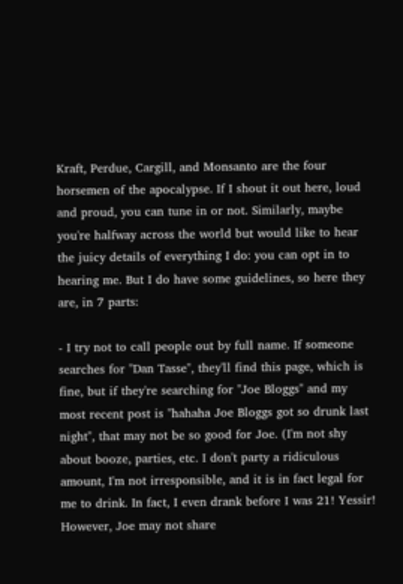Kraft, Perdue, Cargill, and Monsanto are the four horsemen of the apocalypse. If I shout it out here, loud and proud, you can tune in or not. Similarly, maybe you're halfway across the world but would like to hear the juicy details of everything I do: you can opt in to hearing me. But I do have some guidelines, so here they are, in 7 parts:

- I try not to call people out by full name. If someone searches for "Dan Tasse", they'll find this page, which is fine, but if they're searching for "Joe Bloggs" and my most recent post is "hahaha Joe Bloggs got so drunk last night", that may not be so good for Joe. (I'm not shy about booze, parties, etc. I don't party a ridiculous amount, I'm not irresponsible, and it is in fact legal for me to drink. In fact, I even drank before I was 21! Yessir! However, Joe may not share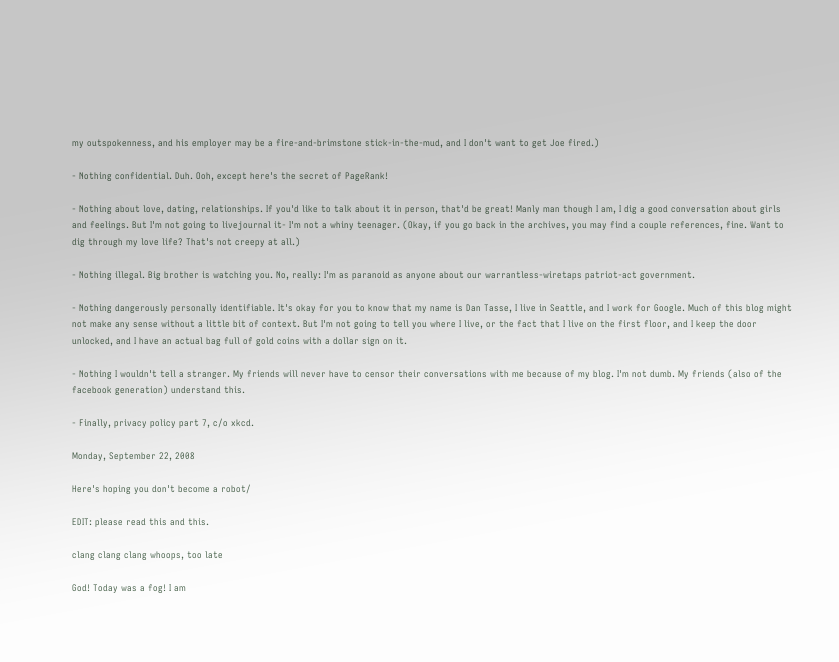my outspokenness, and his employer may be a fire-and-brimstone stick-in-the-mud, and I don't want to get Joe fired.)

- Nothing confidential. Duh. Ooh, except here's the secret of PageRank!

- Nothing about love, dating, relationships. If you'd like to talk about it in person, that'd be great! Manly man though I am, I dig a good conversation about girls and feelings. But I'm not going to livejournal it- I'm not a whiny teenager. (Okay, if you go back in the archives, you may find a couple references, fine. Want to dig through my love life? That's not creepy at all.)

- Nothing illegal. Big brother is watching you. No, really: I'm as paranoid as anyone about our warrantless-wiretaps patriot-act government.

- Nothing dangerously personally identifiable. It's okay for you to know that my name is Dan Tasse, I live in Seattle, and I work for Google. Much of this blog might not make any sense without a little bit of context. But I'm not going to tell you where I live, or the fact that I live on the first floor, and I keep the door unlocked, and I have an actual bag full of gold coins with a dollar sign on it.

- Nothing I wouldn't tell a stranger. My friends will never have to censor their conversations with me because of my blog. I'm not dumb. My friends (also of the facebook generation) understand this.

- Finally, privacy policy part 7, c/o xkcd.

Monday, September 22, 2008

Here's hoping you don't become a robot/

EDIT: please read this and this.

clang clang clang whoops, too late

God! Today was a fog! I am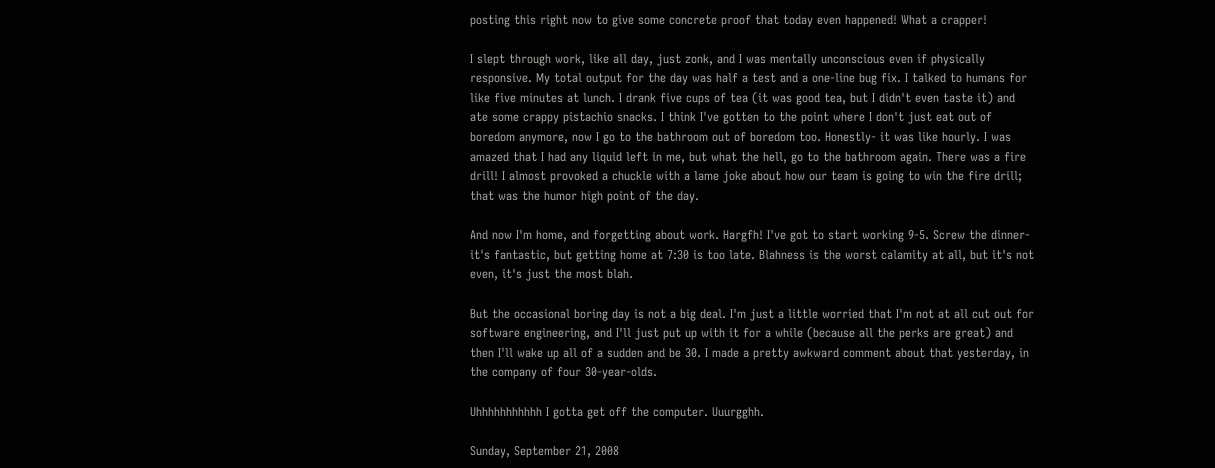posting this right now to give some concrete proof that today even happened! What a crapper!

I slept through work, like all day, just zonk, and I was mentally unconscious even if physically responsive. My total output for the day was half a test and a one-line bug fix. I talked to humans for like five minutes at lunch. I drank five cups of tea (it was good tea, but I didn't even taste it) and ate some crappy pistachio snacks. I think I've gotten to the point where I don't just eat out of boredom anymore, now I go to the bathroom out of boredom too. Honestly- it was like hourly. I was amazed that I had any liquid left in me, but what the hell, go to the bathroom again. There was a fire drill! I almost provoked a chuckle with a lame joke about how our team is going to win the fire drill; that was the humor high point of the day.

And now I'm home, and forgetting about work. Hargfh! I've got to start working 9-5. Screw the dinner- it's fantastic, but getting home at 7:30 is too late. Blahness is the worst calamity at all, but it's not even, it's just the most blah.

But the occasional boring day is not a big deal. I'm just a little worried that I'm not at all cut out for software engineering, and I'll just put up with it for a while (because all the perks are great) and then I'll wake up all of a sudden and be 30. I made a pretty awkward comment about that yesterday, in the company of four 30-year-olds.

Uhhhhhhhhhhh I gotta get off the computer. Uuurgghh.

Sunday, September 21, 2008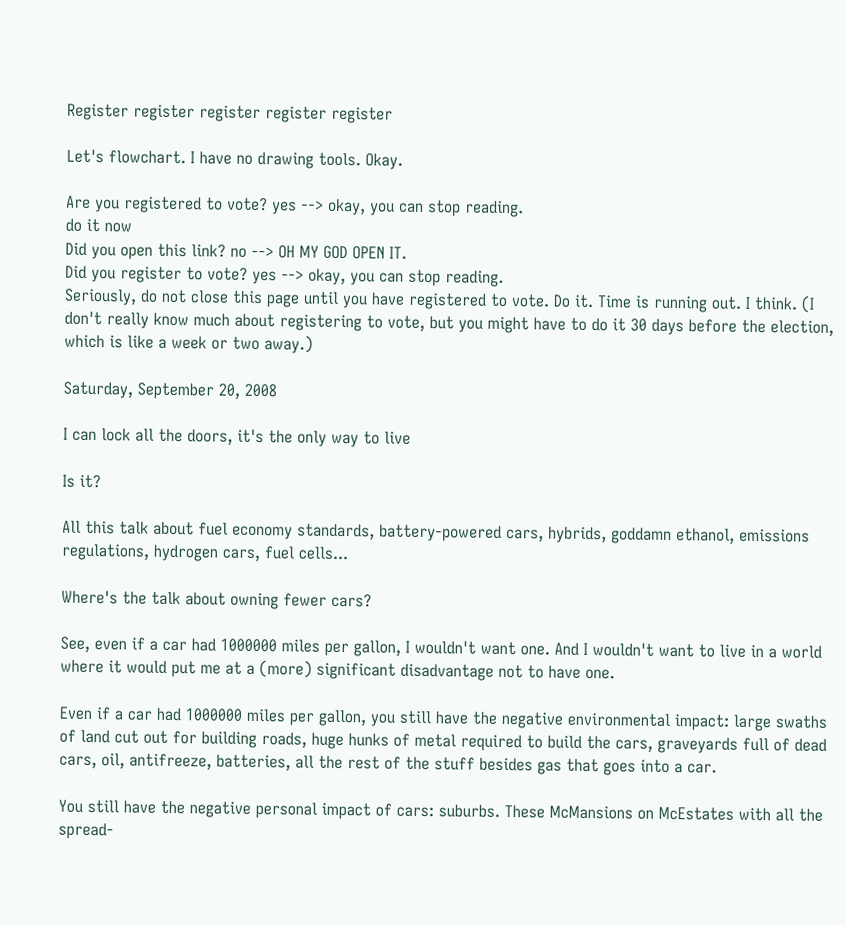Register register register register register

Let's flowchart. I have no drawing tools. Okay.

Are you registered to vote? yes --> okay, you can stop reading.
do it now
Did you open this link? no --> OH MY GOD OPEN IT.
Did you register to vote? yes --> okay, you can stop reading.
Seriously, do not close this page until you have registered to vote. Do it. Time is running out. I think. (I don't really know much about registering to vote, but you might have to do it 30 days before the election, which is like a week or two away.)

Saturday, September 20, 2008

I can lock all the doors, it's the only way to live

Is it?

All this talk about fuel economy standards, battery-powered cars, hybrids, goddamn ethanol, emissions regulations, hydrogen cars, fuel cells...

Where's the talk about owning fewer cars?

See, even if a car had 1000000 miles per gallon, I wouldn't want one. And I wouldn't want to live in a world where it would put me at a (more) significant disadvantage not to have one.

Even if a car had 1000000 miles per gallon, you still have the negative environmental impact: large swaths of land cut out for building roads, huge hunks of metal required to build the cars, graveyards full of dead cars, oil, antifreeze, batteries, all the rest of the stuff besides gas that goes into a car.

You still have the negative personal impact of cars: suburbs. These McMansions on McEstates with all the spread-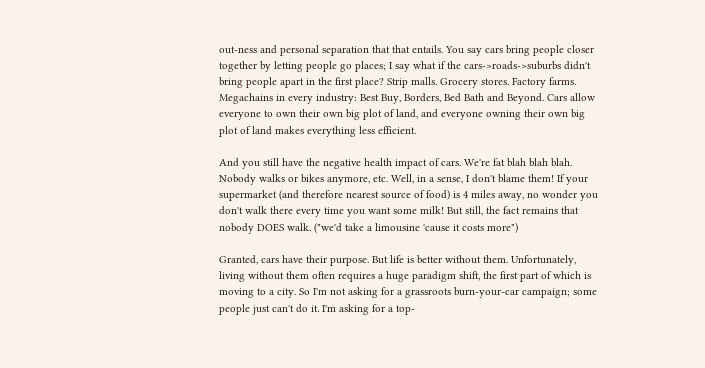out-ness and personal separation that that entails. You say cars bring people closer together by letting people go places; I say what if the cars->roads->suburbs didn't bring people apart in the first place? Strip malls. Grocery stores. Factory farms. Megachains in every industry: Best Buy, Borders, Bed Bath and Beyond. Cars allow everyone to own their own big plot of land, and everyone owning their own big plot of land makes everything less efficient.

And you still have the negative health impact of cars. We're fat blah blah blah. Nobody walks or bikes anymore, etc. Well, in a sense, I don't blame them! If your supermarket (and therefore nearest source of food) is 4 miles away, no wonder you don't walk there every time you want some milk! But still, the fact remains that nobody DOES walk. ("we'd take a limousine 'cause it costs more")

Granted, cars have their purpose. But life is better without them. Unfortunately, living without them often requires a huge paradigm shift, the first part of which is moving to a city. So I'm not asking for a grassroots burn-your-car campaign; some people just can't do it. I'm asking for a top-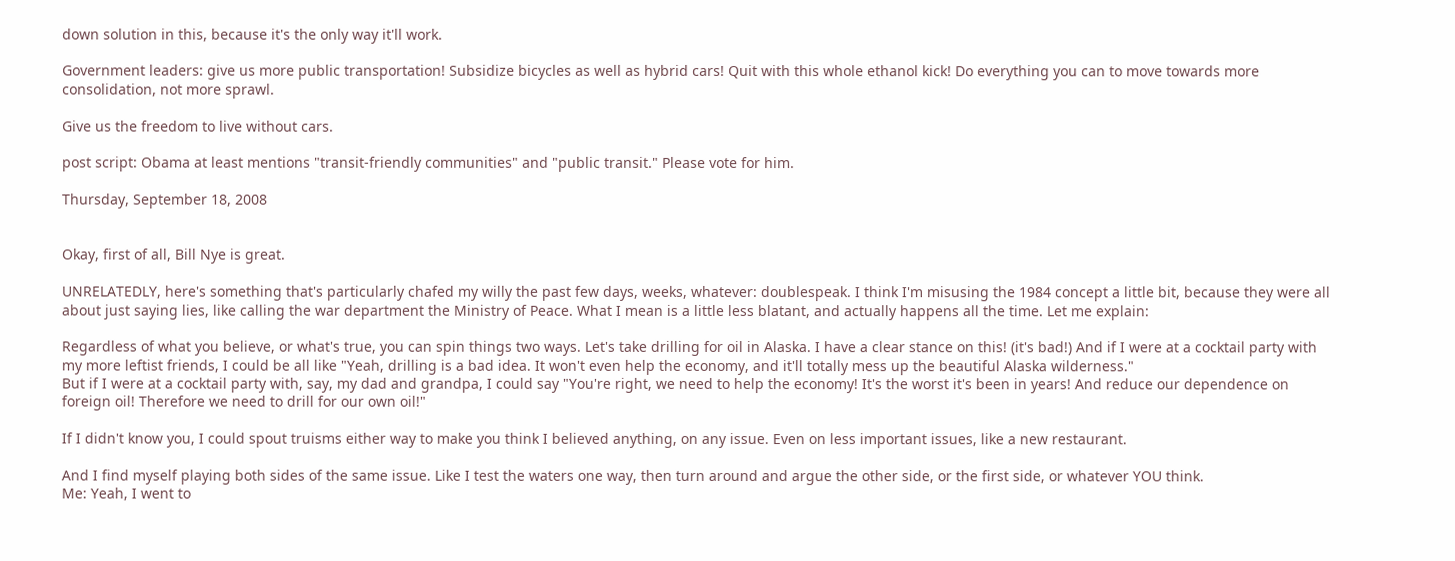down solution in this, because it's the only way it'll work.

Government leaders: give us more public transportation! Subsidize bicycles as well as hybrid cars! Quit with this whole ethanol kick! Do everything you can to move towards more consolidation, not more sprawl.

Give us the freedom to live without cars.

post script: Obama at least mentions "transit-friendly communities" and "public transit." Please vote for him.

Thursday, September 18, 2008


Okay, first of all, Bill Nye is great.

UNRELATEDLY, here's something that's particularly chafed my willy the past few days, weeks, whatever: doublespeak. I think I'm misusing the 1984 concept a little bit, because they were all about just saying lies, like calling the war department the Ministry of Peace. What I mean is a little less blatant, and actually happens all the time. Let me explain:

Regardless of what you believe, or what's true, you can spin things two ways. Let's take drilling for oil in Alaska. I have a clear stance on this! (it's bad!) And if I were at a cocktail party with my more leftist friends, I could be all like "Yeah, drilling is a bad idea. It won't even help the economy, and it'll totally mess up the beautiful Alaska wilderness."
But if I were at a cocktail party with, say, my dad and grandpa, I could say "You're right, we need to help the economy! It's the worst it's been in years! And reduce our dependence on foreign oil! Therefore we need to drill for our own oil!"

If I didn't know you, I could spout truisms either way to make you think I believed anything, on any issue. Even on less important issues, like a new restaurant.

And I find myself playing both sides of the same issue. Like I test the waters one way, then turn around and argue the other side, or the first side, or whatever YOU think.
Me: Yeah, I went to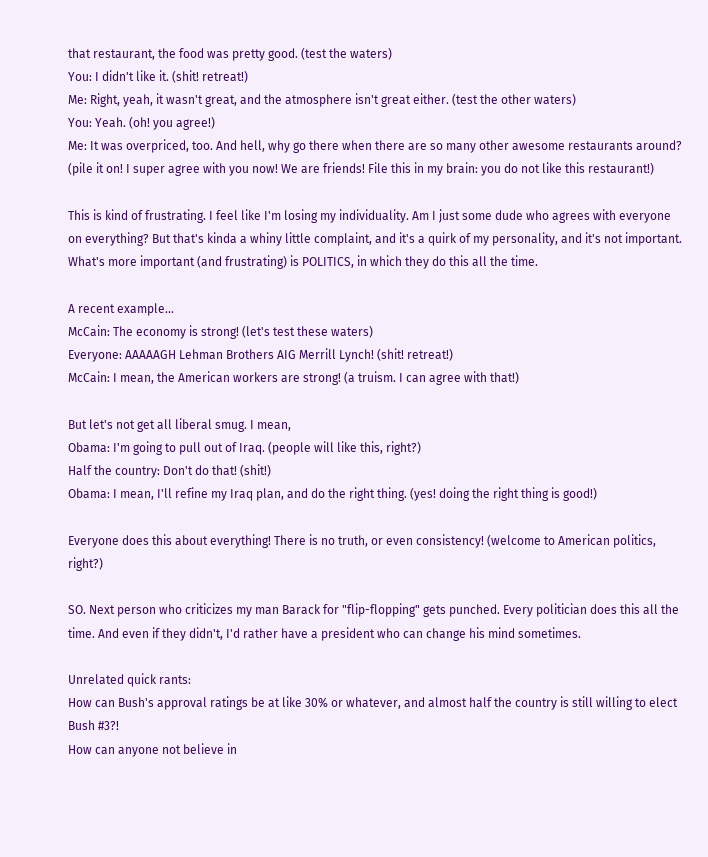that restaurant, the food was pretty good. (test the waters)
You: I didn't like it. (shit! retreat!)
Me: Right, yeah, it wasn't great, and the atmosphere isn't great either. (test the other waters)
You: Yeah. (oh! you agree!)
Me: It was overpriced, too. And hell, why go there when there are so many other awesome restaurants around? (pile it on! I super agree with you now! We are friends! File this in my brain: you do not like this restaurant!)

This is kind of frustrating. I feel like I'm losing my individuality. Am I just some dude who agrees with everyone on everything? But that's kinda a whiny little complaint, and it's a quirk of my personality, and it's not important. What's more important (and frustrating) is POLITICS, in which they do this all the time.

A recent example...
McCain: The economy is strong! (let's test these waters)
Everyone: AAAAAGH Lehman Brothers AIG Merrill Lynch! (shit! retreat!)
McCain: I mean, the American workers are strong! (a truism. I can agree with that!)

But let's not get all liberal smug. I mean,
Obama: I'm going to pull out of Iraq. (people will like this, right?)
Half the country: Don't do that! (shit!)
Obama: I mean, I'll refine my Iraq plan, and do the right thing. (yes! doing the right thing is good!)

Everyone does this about everything! There is no truth, or even consistency! (welcome to American politics, right?)

SO. Next person who criticizes my man Barack for "flip-flopping" gets punched. Every politician does this all the time. And even if they didn't, I'd rather have a president who can change his mind sometimes.

Unrelated quick rants:
How can Bush's approval ratings be at like 30% or whatever, and almost half the country is still willing to elect Bush #3?!
How can anyone not believe in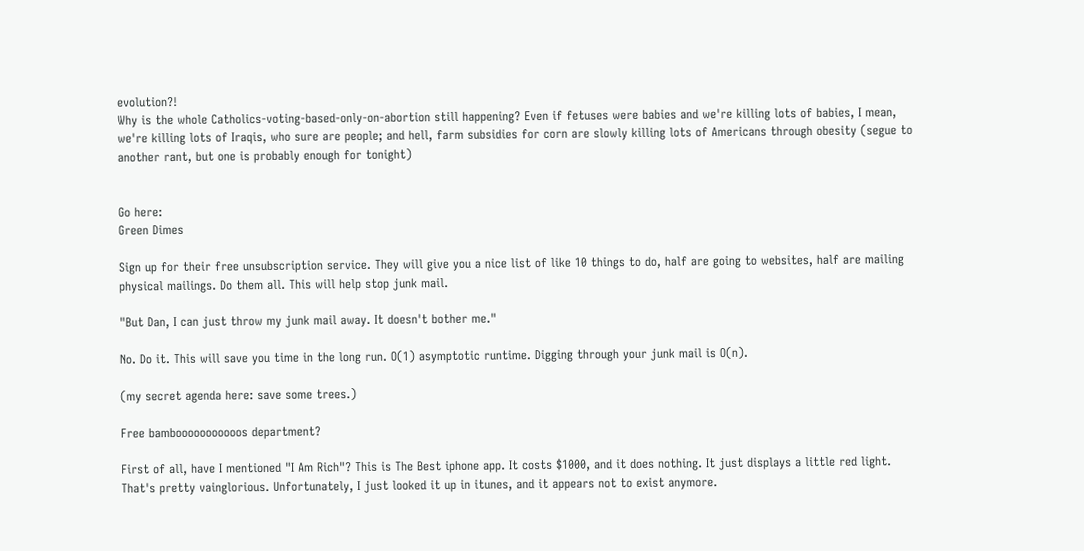evolution?!
Why is the whole Catholics-voting-based-only-on-abortion still happening? Even if fetuses were babies and we're killing lots of babies, I mean, we're killing lots of Iraqis, who sure are people; and hell, farm subsidies for corn are slowly killing lots of Americans through obesity (segue to another rant, but one is probably enough for tonight)


Go here:
Green Dimes

Sign up for their free unsubscription service. They will give you a nice list of like 10 things to do, half are going to websites, half are mailing physical mailings. Do them all. This will help stop junk mail.

"But Dan, I can just throw my junk mail away. It doesn't bother me."

No. Do it. This will save you time in the long run. O(1) asymptotic runtime. Digging through your junk mail is O(n).

(my secret agenda here: save some trees.)

Free bambooooooooooos department?

First of all, have I mentioned "I Am Rich"? This is The Best iphone app. It costs $1000, and it does nothing. It just displays a little red light. That's pretty vainglorious. Unfortunately, I just looked it up in itunes, and it appears not to exist anymore.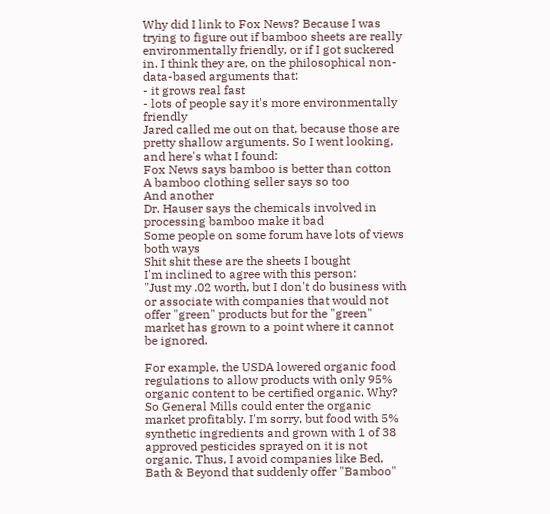Why did I link to Fox News? Because I was trying to figure out if bamboo sheets are really environmentally friendly, or if I got suckered in. I think they are, on the philosophical non-data-based arguments that:
- it grows real fast
- lots of people say it's more environmentally friendly
Jared called me out on that, because those are pretty shallow arguments. So I went looking, and here's what I found:
Fox News says bamboo is better than cotton
A bamboo clothing seller says so too
And another
Dr. Hauser says the chemicals involved in processing bamboo make it bad
Some people on some forum have lots of views both ways
Shit shit these are the sheets I bought
I'm inclined to agree with this person:
"Just my .02 worth, but I don't do business with or associate with companies that would not offer "green" products but for the "green" market has grown to a point where it cannot be ignored.

For example, the USDA lowered organic food regulations to allow products with only 95% organic content to be certified organic. Why? So General Mills could enter the organic market profitably. I'm sorry, but food with 5% synthetic ingredients and grown with 1 of 38 approved pesticides sprayed on it is not organic. Thus, I avoid companies like Bed, Bath & Beyond that suddenly offer "Bamboo"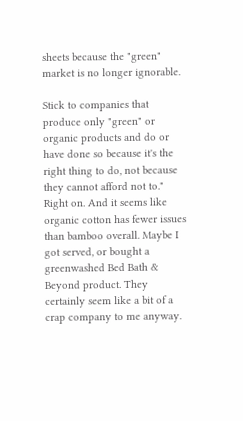sheets because the "green" market is no longer ignorable.

Stick to companies that produce only "green" or organic products and do or have done so because it's the right thing to do, not because they cannot afford not to."
Right on. And it seems like organic cotton has fewer issues than bamboo overall. Maybe I got served, or bought a greenwashed Bed Bath & Beyond product. They certainly seem like a bit of a crap company to me anyway.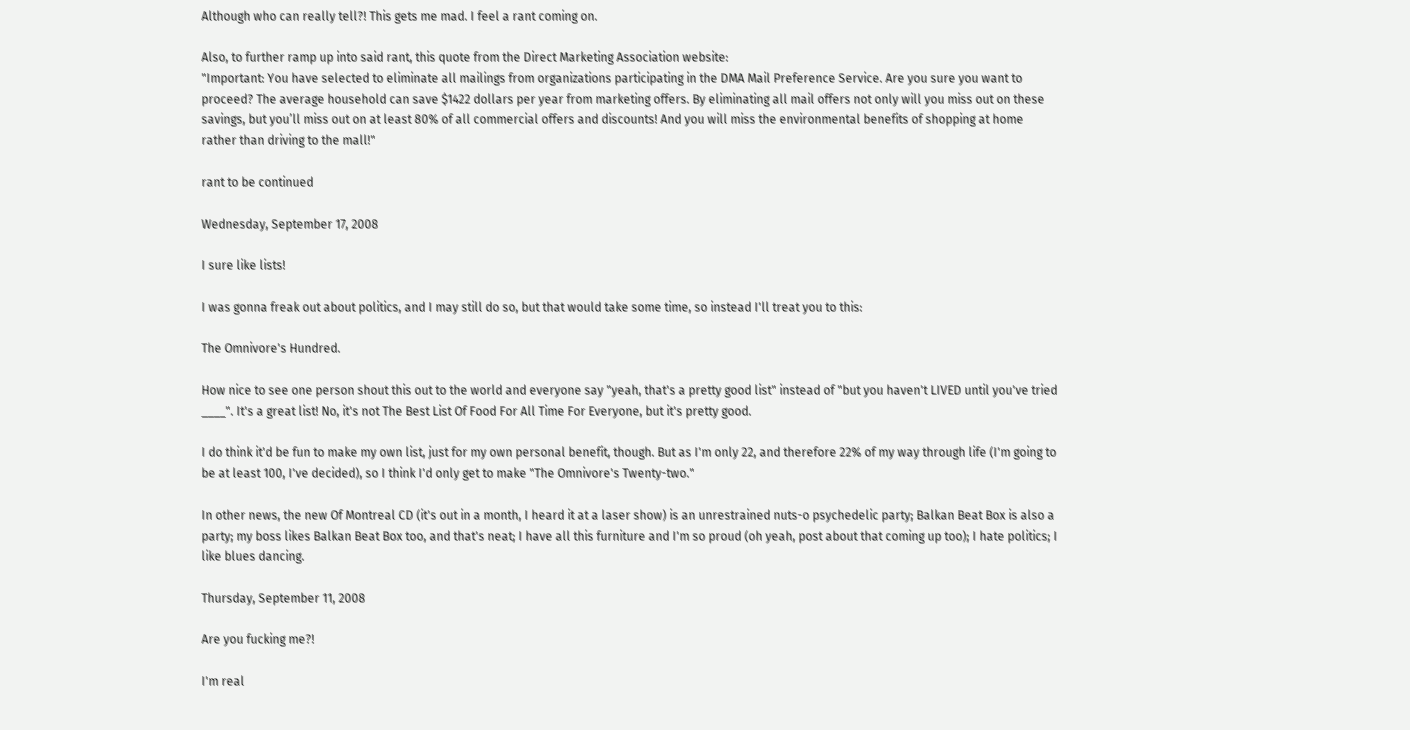Although who can really tell?! This gets me mad. I feel a rant coming on.

Also, to further ramp up into said rant, this quote from the Direct Marketing Association website:
"Important: You have selected to eliminate all mailings from organizations participating in the DMA Mail Preference Service. Are you sure you want to proceed? The average household can save $1422 dollars per year from marketing offers. By eliminating all mail offers not only will you miss out on these savings, but you’ll miss out on at least 80% of all commercial offers and discounts! And you will miss the environmental benefits of shopping at home rather than driving to the mall!"

rant to be continued

Wednesday, September 17, 2008

I sure like lists!

I was gonna freak out about politics, and I may still do so, but that would take some time, so instead I'll treat you to this:

The Omnivore's Hundred.

How nice to see one person shout this out to the world and everyone say "yeah, that's a pretty good list" instead of "but you haven't LIVED until you've tried ____". It's a great list! No, it's not The Best List Of Food For All Time For Everyone, but it's pretty good.

I do think it'd be fun to make my own list, just for my own personal benefit, though. But as I'm only 22, and therefore 22% of my way through life (I'm going to be at least 100, I've decided), so I think I'd only get to make "The Omnivore's Twenty-two."

In other news, the new Of Montreal CD (it's out in a month, I heard it at a laser show) is an unrestrained nuts-o psychedelic party; Balkan Beat Box is also a party; my boss likes Balkan Beat Box too, and that's neat; I have all this furniture and I'm so proud (oh yeah, post about that coming up too); I hate politics; I like blues dancing.

Thursday, September 11, 2008

Are you fucking me?!

I'm real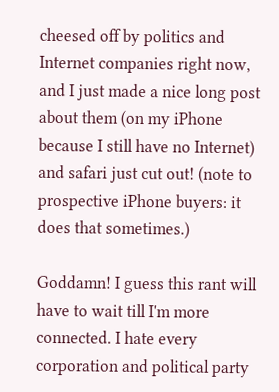cheesed off by politics and Internet companies right now, and I just made a nice long post about them (on my iPhone because I still have no Internet) and safari just cut out! (note to prospective iPhone buyers: it does that sometimes.)

Goddamn! I guess this rant will have to wait till I'm more connected. I hate every corporation and political party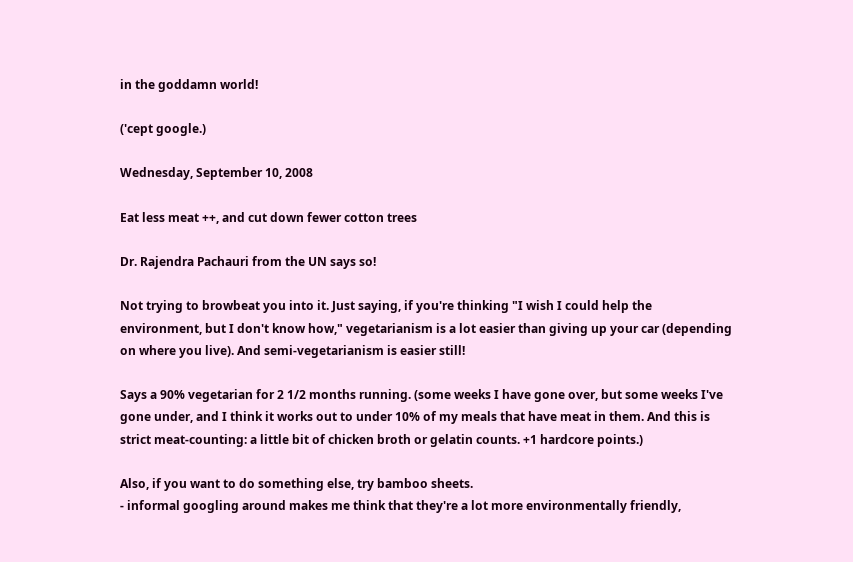in the goddamn world!

('cept google.)

Wednesday, September 10, 2008

Eat less meat ++, and cut down fewer cotton trees

Dr. Rajendra Pachauri from the UN says so!

Not trying to browbeat you into it. Just saying, if you're thinking "I wish I could help the environment, but I don't know how," vegetarianism is a lot easier than giving up your car (depending on where you live). And semi-vegetarianism is easier still!

Says a 90% vegetarian for 2 1/2 months running. (some weeks I have gone over, but some weeks I've gone under, and I think it works out to under 10% of my meals that have meat in them. And this is strict meat-counting: a little bit of chicken broth or gelatin counts. +1 hardcore points.)

Also, if you want to do something else, try bamboo sheets.
- informal googling around makes me think that they're a lot more environmentally friendly,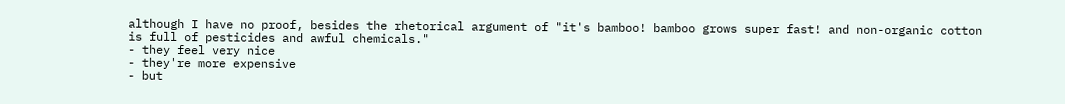although I have no proof, besides the rhetorical argument of "it's bamboo! bamboo grows super fast! and non-organic cotton is full of pesticides and awful chemicals."
- they feel very nice
- they're more expensive
- but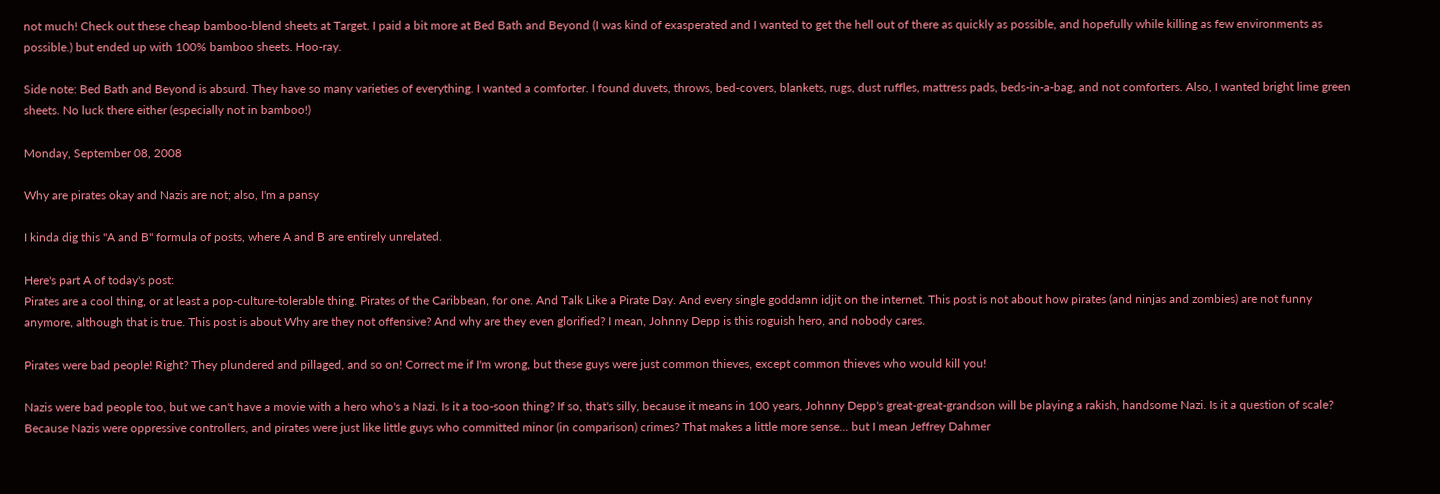not much! Check out these cheap bamboo-blend sheets at Target. I paid a bit more at Bed Bath and Beyond (I was kind of exasperated and I wanted to get the hell out of there as quickly as possible, and hopefully while killing as few environments as possible.) but ended up with 100% bamboo sheets. Hoo-ray.

Side note: Bed Bath and Beyond is absurd. They have so many varieties of everything. I wanted a comforter. I found duvets, throws, bed-covers, blankets, rugs, dust ruffles, mattress pads, beds-in-a-bag, and not comforters. Also, I wanted bright lime green sheets. No luck there either (especially not in bamboo!)

Monday, September 08, 2008

Why are pirates okay and Nazis are not; also, I'm a pansy

I kinda dig this "A and B" formula of posts, where A and B are entirely unrelated.

Here's part A of today's post:
Pirates are a cool thing, or at least a pop-culture-tolerable thing. Pirates of the Caribbean, for one. And Talk Like a Pirate Day. And every single goddamn idjit on the internet. This post is not about how pirates (and ninjas and zombies) are not funny anymore, although that is true. This post is about Why are they not offensive? And why are they even glorified? I mean, Johnny Depp is this roguish hero, and nobody cares.

Pirates were bad people! Right? They plundered and pillaged, and so on! Correct me if I'm wrong, but these guys were just common thieves, except common thieves who would kill you!

Nazis were bad people too, but we can't have a movie with a hero who's a Nazi. Is it a too-soon thing? If so, that's silly, because it means in 100 years, Johnny Depp's great-great-grandson will be playing a rakish, handsome Nazi. Is it a question of scale? Because Nazis were oppressive controllers, and pirates were just like little guys who committed minor (in comparison) crimes? That makes a little more sense... but I mean Jeffrey Dahmer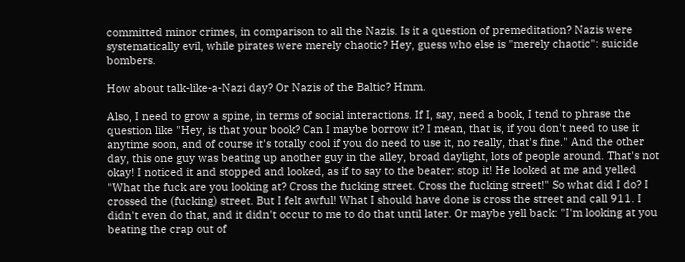committed minor crimes, in comparison to all the Nazis. Is it a question of premeditation? Nazis were systematically evil, while pirates were merely chaotic? Hey, guess who else is "merely chaotic": suicide bombers.

How about talk-like-a-Nazi day? Or Nazis of the Baltic? Hmm.

Also, I need to grow a spine, in terms of social interactions. If I, say, need a book, I tend to phrase the question like "Hey, is that your book? Can I maybe borrow it? I mean, that is, if you don't need to use it anytime soon, and of course it's totally cool if you do need to use it, no really, that's fine." And the other day, this one guy was beating up another guy in the alley, broad daylight, lots of people around. That's not okay! I noticed it and stopped and looked, as if to say to the beater: stop it! He looked at me and yelled "What the fuck are you looking at? Cross the fucking street. Cross the fucking street!" So what did I do? I crossed the (fucking) street. But I felt awful! What I should have done is cross the street and call 911. I didn't even do that, and it didn't occur to me to do that until later. Or maybe yell back: "I'm looking at you beating the crap out of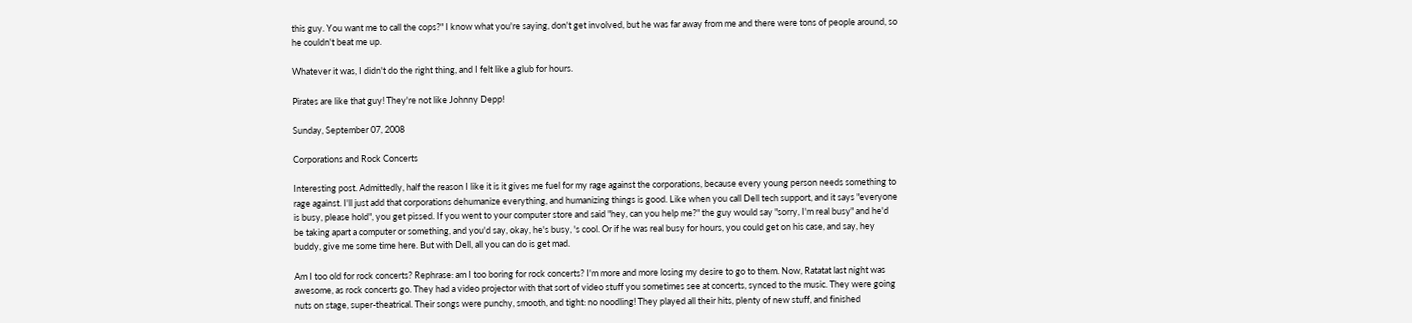this guy. You want me to call the cops?" I know what you're saying, don't get involved, but he was far away from me and there were tons of people around, so he couldn't beat me up.

Whatever it was, I didn't do the right thing, and I felt like a glub for hours.

Pirates are like that guy! They're not like Johnny Depp!

Sunday, September 07, 2008

Corporations and Rock Concerts

Interesting post. Admittedly, half the reason I like it is it gives me fuel for my rage against the corporations, because every young person needs something to rage against. I'll just add that corporations dehumanize everything, and humanizing things is good. Like when you call Dell tech support, and it says "everyone is busy, please hold", you get pissed. If you went to your computer store and said "hey, can you help me?" the guy would say "sorry, I'm real busy" and he'd be taking apart a computer or something, and you'd say, okay, he's busy, 's cool. Or if he was real busy for hours, you could get on his case, and say, hey buddy, give me some time here. But with Dell, all you can do is get mad.

Am I too old for rock concerts? Rephrase: am I too boring for rock concerts? I'm more and more losing my desire to go to them. Now, Ratatat last night was awesome, as rock concerts go. They had a video projector with that sort of video stuff you sometimes see at concerts, synced to the music. They were going nuts on stage, super-theatrical. Their songs were punchy, smooth, and tight: no noodling! They played all their hits, plenty of new stuff, and finished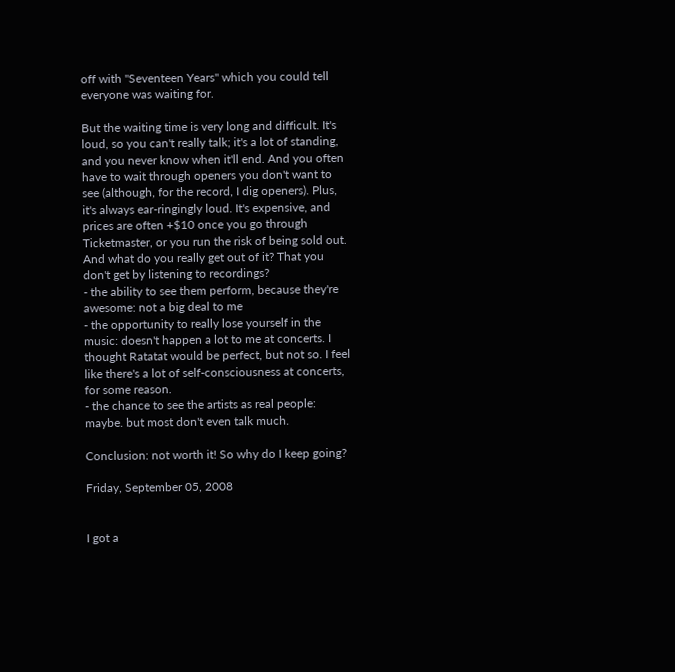off with "Seventeen Years" which you could tell everyone was waiting for.

But the waiting time is very long and difficult. It's loud, so you can't really talk; it's a lot of standing, and you never know when it'll end. And you often have to wait through openers you don't want to see (although, for the record, I dig openers). Plus, it's always ear-ringingly loud. It's expensive, and prices are often +$10 once you go through Ticketmaster, or you run the risk of being sold out. And what do you really get out of it? That you don't get by listening to recordings?
- the ability to see them perform, because they're awesome: not a big deal to me
- the opportunity to really lose yourself in the music: doesn't happen a lot to me at concerts. I thought Ratatat would be perfect, but not so. I feel like there's a lot of self-consciousness at concerts, for some reason.
- the chance to see the artists as real people: maybe. but most don't even talk much.

Conclusion: not worth it! So why do I keep going?

Friday, September 05, 2008


I got a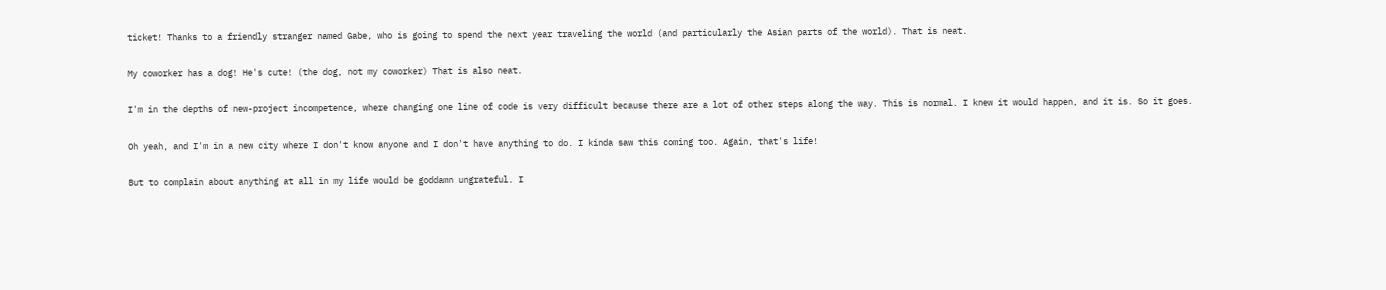ticket! Thanks to a friendly stranger named Gabe, who is going to spend the next year traveling the world (and particularly the Asian parts of the world). That is neat.

My coworker has a dog! He's cute! (the dog, not my coworker) That is also neat.

I'm in the depths of new-project incompetence, where changing one line of code is very difficult because there are a lot of other steps along the way. This is normal. I knew it would happen, and it is. So it goes.

Oh yeah, and I'm in a new city where I don't know anyone and I don't have anything to do. I kinda saw this coming too. Again, that's life!

But to complain about anything at all in my life would be goddamn ungrateful. I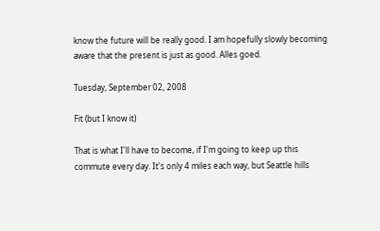know the future will be really good. I am hopefully slowly becoming aware that the present is just as good. Alles goed.

Tuesday, September 02, 2008

Fit (but I know it)

That is what I'll have to become, if I'm going to keep up this commute every day. It's only 4 miles each way, but Seattle hills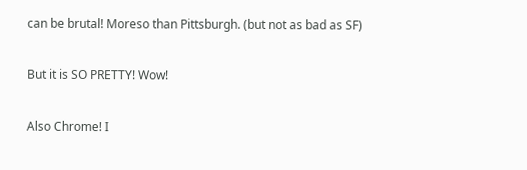can be brutal! Moreso than Pittsburgh. (but not as bad as SF)

But it is SO PRETTY! Wow!

Also Chrome! I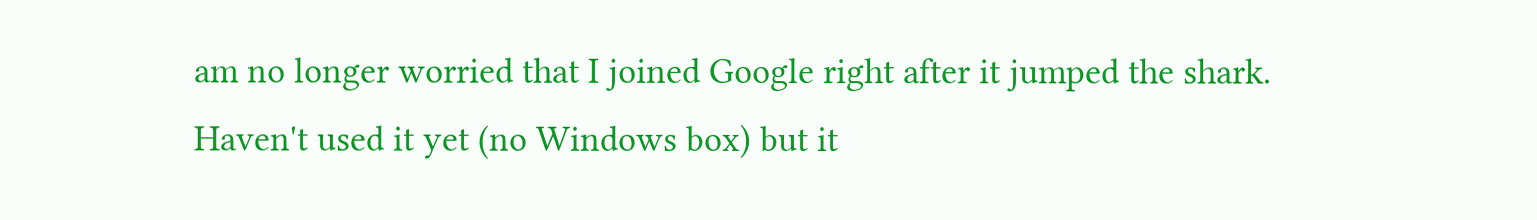am no longer worried that I joined Google right after it jumped the shark. Haven't used it yet (no Windows box) but it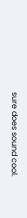sure does sound cool.